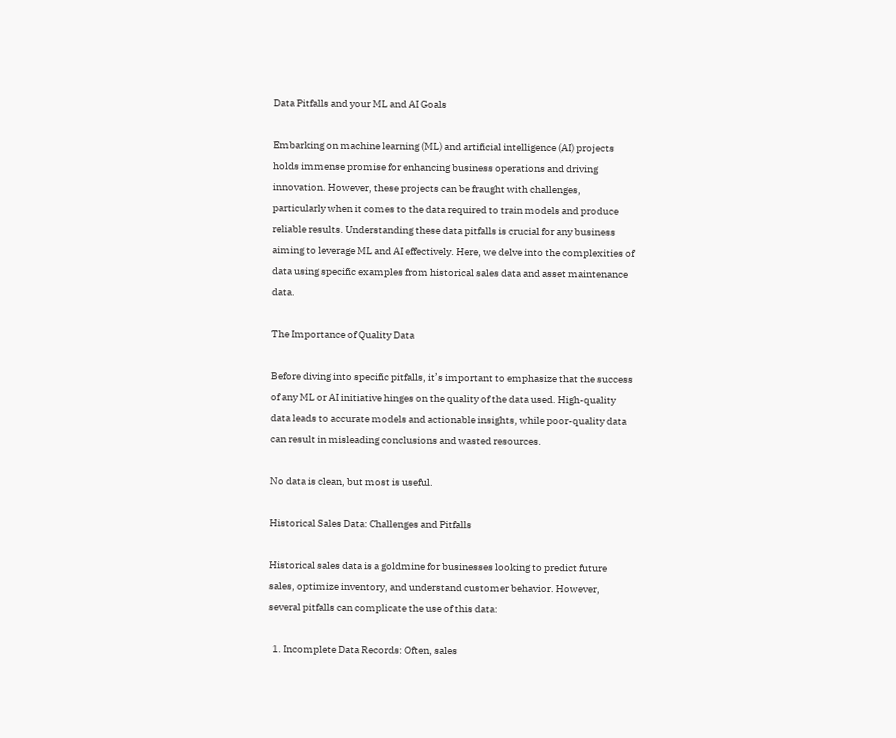Data Pitfalls and your ML and AI Goals

Embarking on machine learning (ML) and artificial intelligence (AI) projects holds immense promise for enhancing business operations and driving innovation. However, these projects can be fraught with challenges, particularly when it comes to the data required to train models and produce reliable results. Understanding these data pitfalls is crucial for any business aiming to leverage ML and AI effectively. Here, we delve into the complexities of data using specific examples from historical sales data and asset maintenance data.

The Importance of Quality Data

Before diving into specific pitfalls, it’s important to emphasize that the success of any ML or AI initiative hinges on the quality of the data used. High-quality data leads to accurate models and actionable insights, while poor-quality data can result in misleading conclusions and wasted resources.

No data is clean, but most is useful.

Historical Sales Data: Challenges and Pitfalls

Historical sales data is a goldmine for businesses looking to predict future sales, optimize inventory, and understand customer behavior. However, several pitfalls can complicate the use of this data:

  1. Incomplete Data Records: Often, sales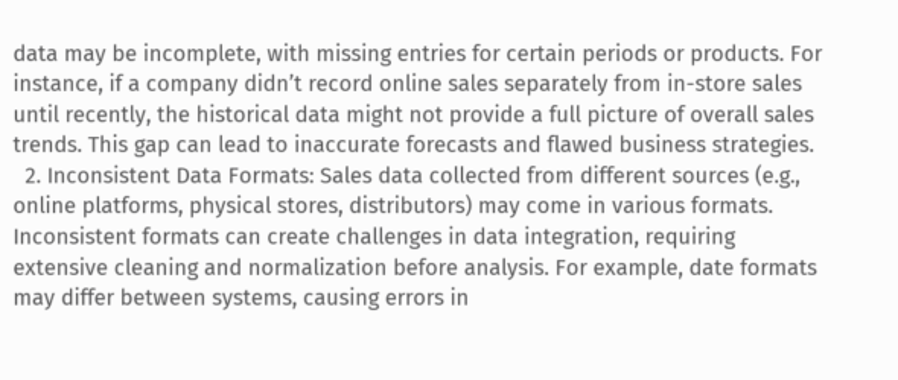data may be incomplete, with missing entries for certain periods or products. For instance, if a company didn’t record online sales separately from in-store sales until recently, the historical data might not provide a full picture of overall sales trends. This gap can lead to inaccurate forecasts and flawed business strategies.
  2. Inconsistent Data Formats: Sales data collected from different sources (e.g., online platforms, physical stores, distributors) may come in various formats. Inconsistent formats can create challenges in data integration, requiring extensive cleaning and normalization before analysis. For example, date formats may differ between systems, causing errors in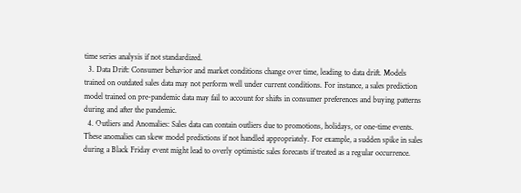time series analysis if not standardized.
  3. Data Drift: Consumer behavior and market conditions change over time, leading to data drift. Models trained on outdated sales data may not perform well under current conditions. For instance, a sales prediction model trained on pre-pandemic data may fail to account for shifts in consumer preferences and buying patterns during and after the pandemic.
  4. Outliers and Anomalies: Sales data can contain outliers due to promotions, holidays, or one-time events. These anomalies can skew model predictions if not handled appropriately. For example, a sudden spike in sales during a Black Friday event might lead to overly optimistic sales forecasts if treated as a regular occurrence.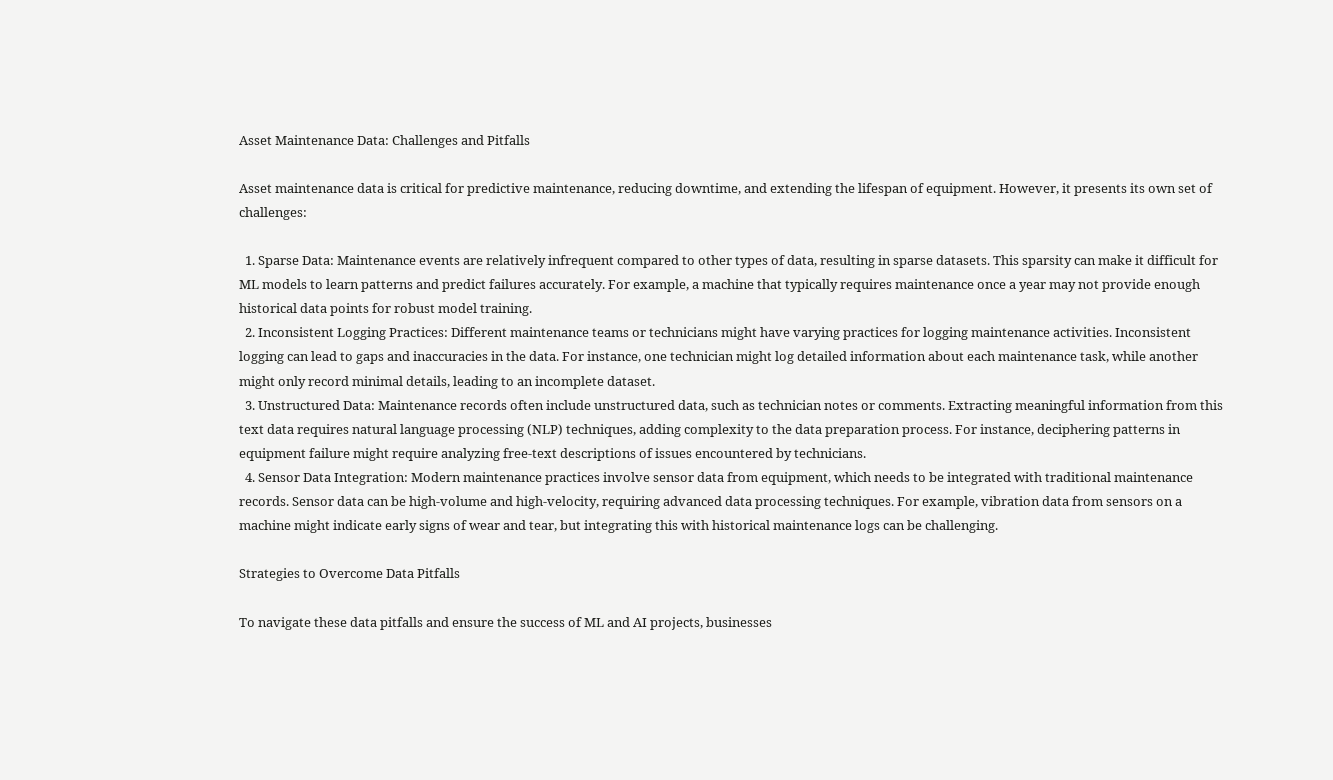Asset Maintenance Data: Challenges and Pitfalls

Asset maintenance data is critical for predictive maintenance, reducing downtime, and extending the lifespan of equipment. However, it presents its own set of challenges:

  1. Sparse Data: Maintenance events are relatively infrequent compared to other types of data, resulting in sparse datasets. This sparsity can make it difficult for ML models to learn patterns and predict failures accurately. For example, a machine that typically requires maintenance once a year may not provide enough historical data points for robust model training.
  2. Inconsistent Logging Practices: Different maintenance teams or technicians might have varying practices for logging maintenance activities. Inconsistent logging can lead to gaps and inaccuracies in the data. For instance, one technician might log detailed information about each maintenance task, while another might only record minimal details, leading to an incomplete dataset.
  3. Unstructured Data: Maintenance records often include unstructured data, such as technician notes or comments. Extracting meaningful information from this text data requires natural language processing (NLP) techniques, adding complexity to the data preparation process. For instance, deciphering patterns in equipment failure might require analyzing free-text descriptions of issues encountered by technicians.
  4. Sensor Data Integration: Modern maintenance practices involve sensor data from equipment, which needs to be integrated with traditional maintenance records. Sensor data can be high-volume and high-velocity, requiring advanced data processing techniques. For example, vibration data from sensors on a machine might indicate early signs of wear and tear, but integrating this with historical maintenance logs can be challenging.

Strategies to Overcome Data Pitfalls

To navigate these data pitfalls and ensure the success of ML and AI projects, businesses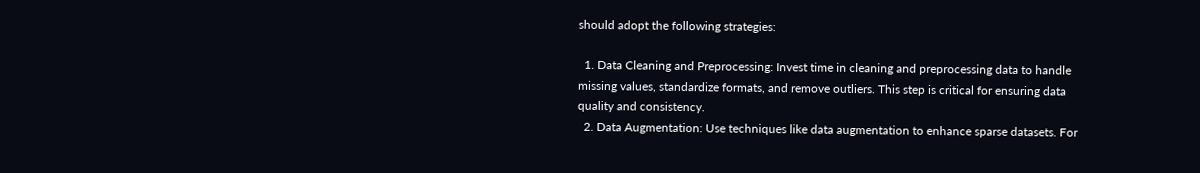should adopt the following strategies:

  1. Data Cleaning and Preprocessing: Invest time in cleaning and preprocessing data to handle missing values, standardize formats, and remove outliers. This step is critical for ensuring data quality and consistency.
  2. Data Augmentation: Use techniques like data augmentation to enhance sparse datasets. For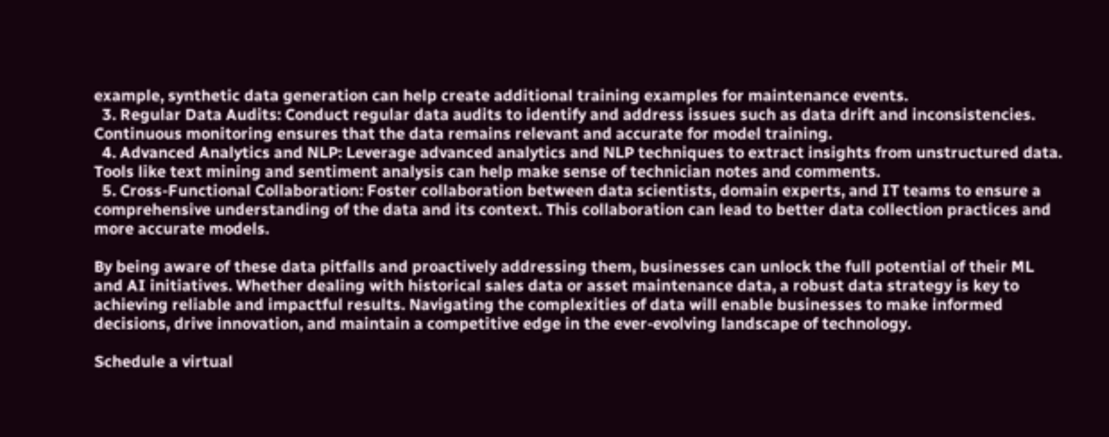example, synthetic data generation can help create additional training examples for maintenance events.
  3. Regular Data Audits: Conduct regular data audits to identify and address issues such as data drift and inconsistencies. Continuous monitoring ensures that the data remains relevant and accurate for model training.
  4. Advanced Analytics and NLP: Leverage advanced analytics and NLP techniques to extract insights from unstructured data. Tools like text mining and sentiment analysis can help make sense of technician notes and comments.
  5. Cross-Functional Collaboration: Foster collaboration between data scientists, domain experts, and IT teams to ensure a comprehensive understanding of the data and its context. This collaboration can lead to better data collection practices and more accurate models.

By being aware of these data pitfalls and proactively addressing them, businesses can unlock the full potential of their ML and AI initiatives. Whether dealing with historical sales data or asset maintenance data, a robust data strategy is key to achieving reliable and impactful results. Navigating the complexities of data will enable businesses to make informed decisions, drive innovation, and maintain a competitive edge in the ever-evolving landscape of technology.

Schedule a virtual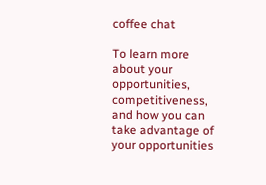coffee chat

To learn more about your opportunities, competitiveness, and how you can take advantage of your opportunities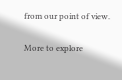from our point of view.

More to explore